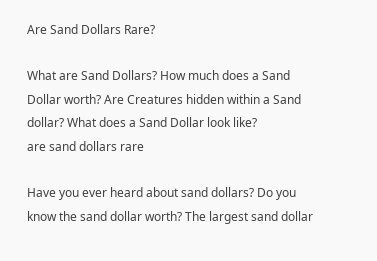Are Sand Dollars Rare?

What are Sand Dollars? How much does a Sand Dollar worth? Are Creatures hidden within a Sand dollar? What does a Sand Dollar look like?
are sand dollars rare

Have you ever heard about sand dollars? Do you know the sand dollar worth? The largest sand dollar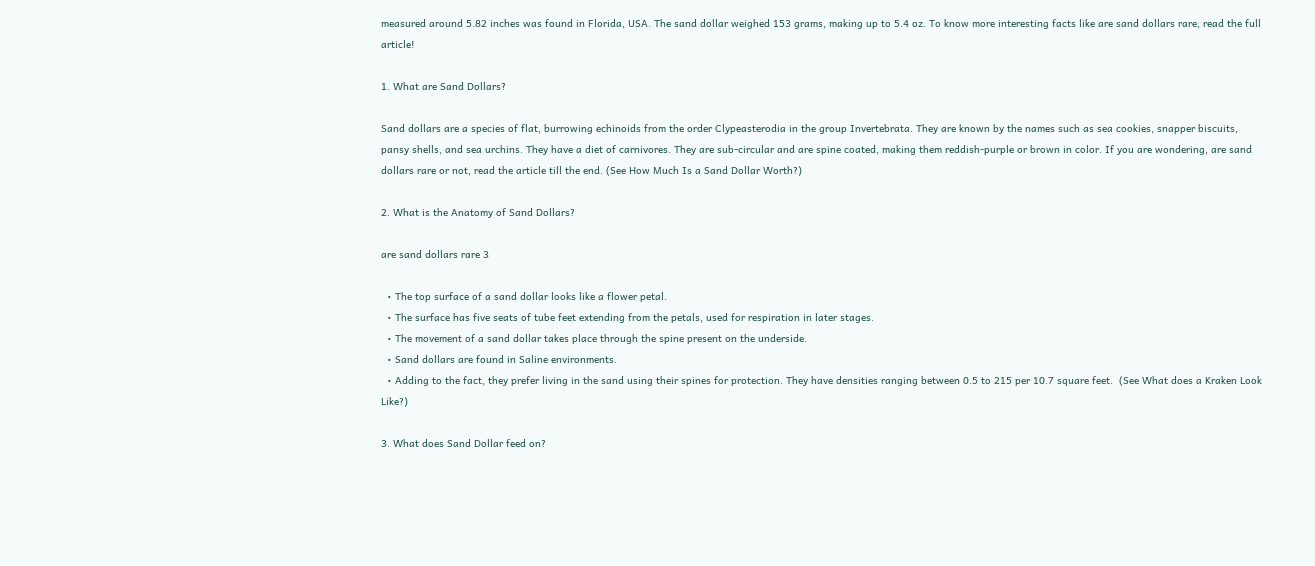measured around 5.82 inches was found in Florida, USA. The sand dollar weighed 153 grams, making up to 5.4 oz. To know more interesting facts like are sand dollars rare, read the full article!

1. What are Sand Dollars?

Sand dollars are a species of flat, burrowing echinoids from the order Clypeasterodia in the group Invertebrata. They are known by the names such as sea cookies, snapper biscuits, pansy shells, and sea urchins. They have a diet of carnivores. They are sub-circular and are spine coated, making them reddish-purple or brown in color. If you are wondering, are sand dollars rare or not, read the article till the end. (See How Much Is a Sand Dollar Worth?)

2. What is the Anatomy of Sand Dollars?

are sand dollars rare 3

  • The top surface of a sand dollar looks like a flower petal.
  • The surface has five seats of tube feet extending from the petals, used for respiration in later stages.
  • The movement of a sand dollar takes place through the spine present on the underside.
  • Sand dollars are found in Saline environments.
  • Adding to the fact, they prefer living in the sand using their spines for protection. They have densities ranging between 0.5 to 215 per 10.7 square feet.  (See What does a Kraken Look Like?)

3. What does Sand Dollar feed on?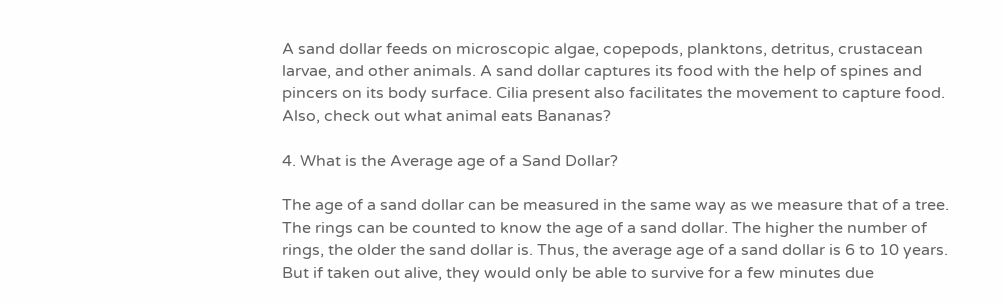A sand dollar feeds on microscopic algae, copepods, planktons, detritus, crustacean larvae, and other animals. A sand dollar captures its food with the help of spines and pincers on its body surface. Cilia present also facilitates the movement to capture food. Also, check out what animal eats Bananas?

4. What is the Average age of a Sand Dollar?

The age of a sand dollar can be measured in the same way as we measure that of a tree. The rings can be counted to know the age of a sand dollar. The higher the number of rings, the older the sand dollar is. Thus, the average age of a sand dollar is 6 to 10 years. But if taken out alive, they would only be able to survive for a few minutes due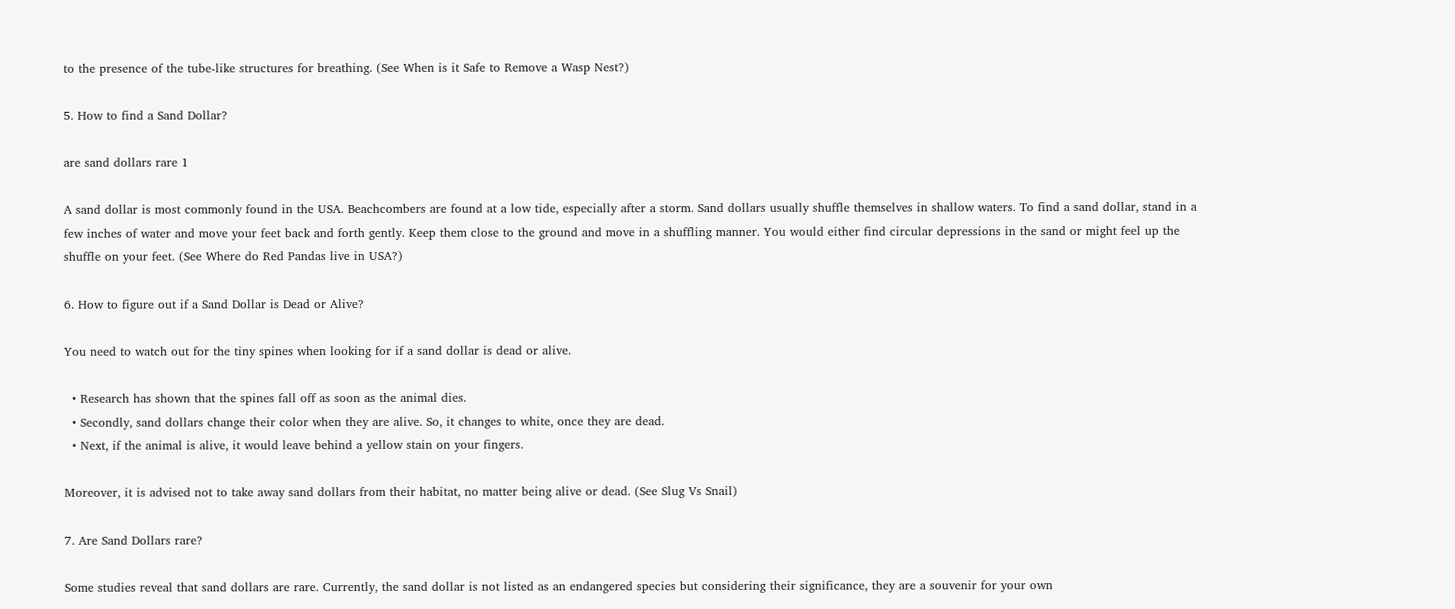to the presence of the tube-like structures for breathing. (See When is it Safe to Remove a Wasp Nest?)

5. How to find a Sand Dollar?

are sand dollars rare 1

A sand dollar is most commonly found in the USA. Beachcombers are found at a low tide, especially after a storm. Sand dollars usually shuffle themselves in shallow waters. To find a sand dollar, stand in a few inches of water and move your feet back and forth gently. Keep them close to the ground and move in a shuffling manner. You would either find circular depressions in the sand or might feel up the shuffle on your feet. (See Where do Red Pandas live in USA?)

6. How to figure out if a Sand Dollar is Dead or Alive?

You need to watch out for the tiny spines when looking for if a sand dollar is dead or alive.

  • Research has shown that the spines fall off as soon as the animal dies.
  • Secondly, sand dollars change their color when they are alive. So, it changes to white, once they are dead.
  • Next, if the animal is alive, it would leave behind a yellow stain on your fingers.

Moreover, it is advised not to take away sand dollars from their habitat, no matter being alive or dead. (See Slug Vs Snail)

7. Are Sand Dollars rare?

Some studies reveal that sand dollars are rare. Currently, the sand dollar is not listed as an endangered species but considering their significance, they are a souvenir for your own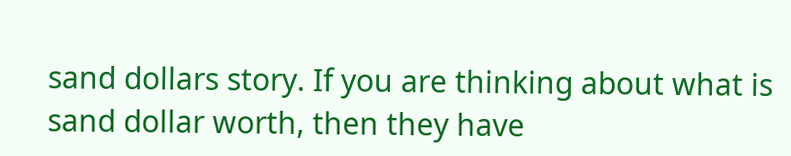sand dollars story. If you are thinking about what is sand dollar worth, then they have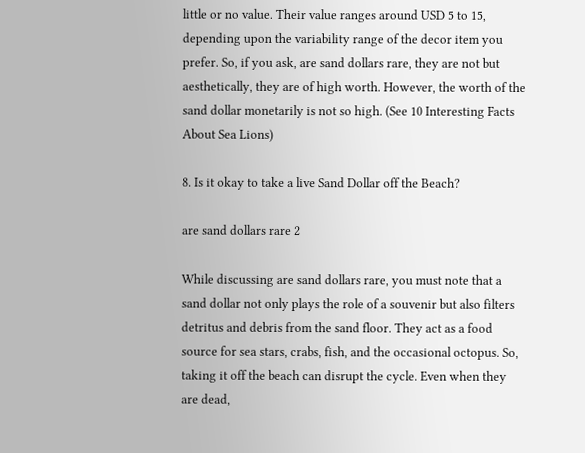little or no value. Their value ranges around USD 5 to 15, depending upon the variability range of the decor item you prefer. So, if you ask, are sand dollars rare, they are not but aesthetically, they are of high worth. However, the worth of the sand dollar monetarily is not so high. (See 10 Interesting Facts About Sea Lions)

8. Is it okay to take a live Sand Dollar off the Beach?

are sand dollars rare 2

While discussing are sand dollars rare, you must note that a sand dollar not only plays the role of a souvenir but also filters detritus and debris from the sand floor. They act as a food source for sea stars, crabs, fish, and the occasional octopus. So, taking it off the beach can disrupt the cycle. Even when they are dead,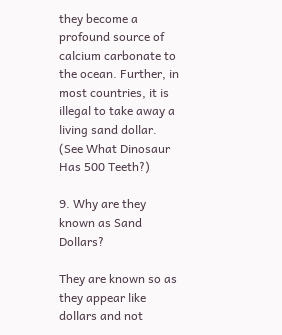they become a profound source of calcium carbonate to the ocean. Further, in most countries, it is illegal to take away a living sand dollar. (See What Dinosaur Has 500 Teeth?)

9. Why are they known as Sand Dollars?

They are known so as they appear like dollars and not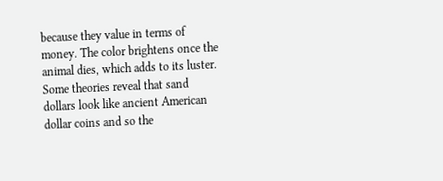because they value in terms of money. The color brightens once the animal dies, which adds to its luster. Some theories reveal that sand dollars look like ancient American dollar coins and so the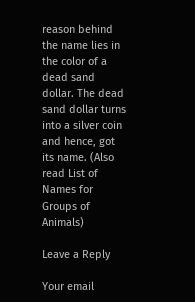reason behind the name lies in the color of a dead sand dollar. The dead sand dollar turns into a silver coin and hence, got its name. (Also read List of Names for Groups of Animals)

Leave a Reply

Your email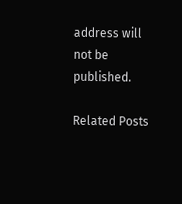address will not be published.

Related Posts